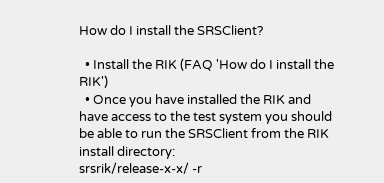How do I install the SRSClient?

  • Install the RIK (FAQ 'How do I install the RIK')
  • Once you have installed the RIK and have access to the test system you should be able to run the SRSClient from the RIK install directory:
srsrik/release-x-x/ -r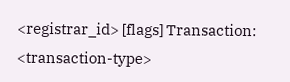<registrar_id> [flags] Transaction: <transaction-type>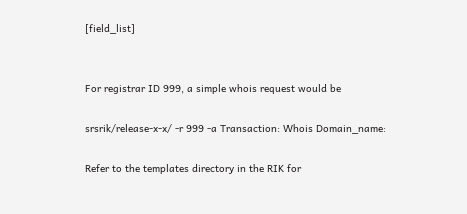[field_list]


For registrar ID 999, a simple whois request would be

srsrik/release-x-x/ -r 999 -a Transaction: Whois Domain_name:

Refer to the templates directory in the RIK for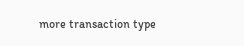more transaction type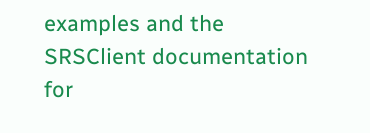examples and the SRSClient documentation for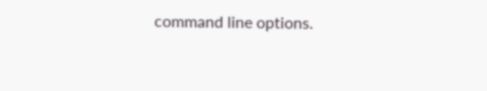command line options.